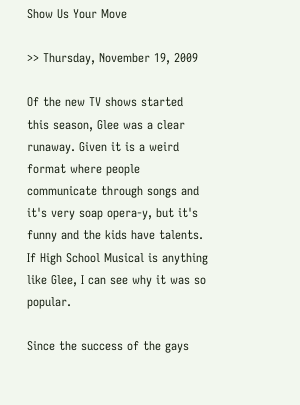Show Us Your Move

>> Thursday, November 19, 2009

Of the new TV shows started this season, Glee was a clear runaway. Given it is a weird format where people communicate through songs and it's very soap opera-y, but it's funny and the kids have talents. If High School Musical is anything like Glee, I can see why it was so popular.

Since the success of the gays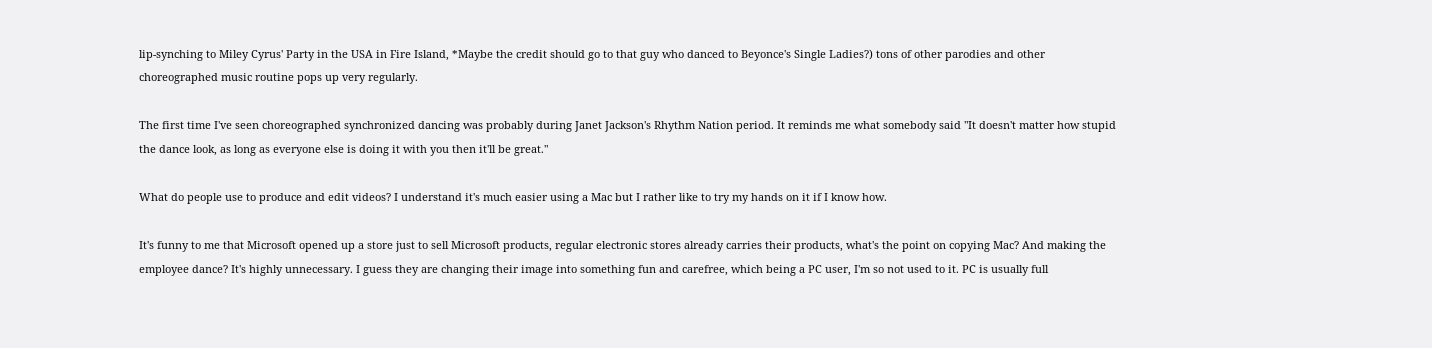lip-synching to Miley Cyrus' Party in the USA in Fire Island, *Maybe the credit should go to that guy who danced to Beyonce's Single Ladies?) tons of other parodies and other choreographed music routine pops up very regularly.

The first time I've seen choreographed synchronized dancing was probably during Janet Jackson's Rhythm Nation period. It reminds me what somebody said "It doesn't matter how stupid the dance look, as long as everyone else is doing it with you then it'll be great."

What do people use to produce and edit videos? I understand it's much easier using a Mac but I rather like to try my hands on it if I know how.

It's funny to me that Microsoft opened up a store just to sell Microsoft products, regular electronic stores already carries their products, what's the point on copying Mac? And making the employee dance? It's highly unnecessary. I guess they are changing their image into something fun and carefree, which being a PC user, I'm so not used to it. PC is usually full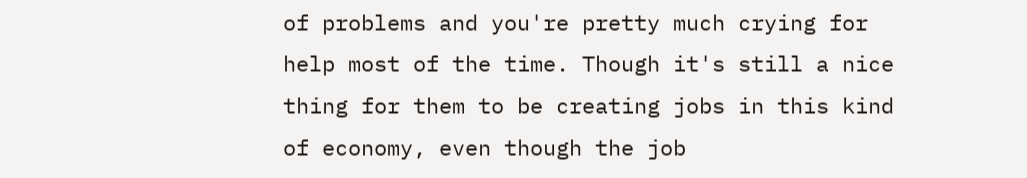of problems and you're pretty much crying for help most of the time. Though it's still a nice thing for them to be creating jobs in this kind of economy, even though the job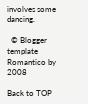involves some dancing.

  © Blogger template Romantico by 2008

Back to TOP